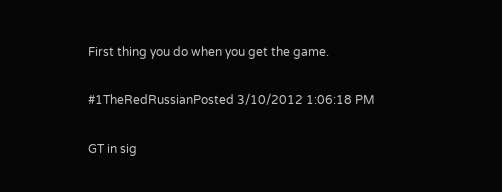First thing you do when you get the game.

#1TheRedRussianPosted 3/10/2012 1:06:18 PM

GT in sig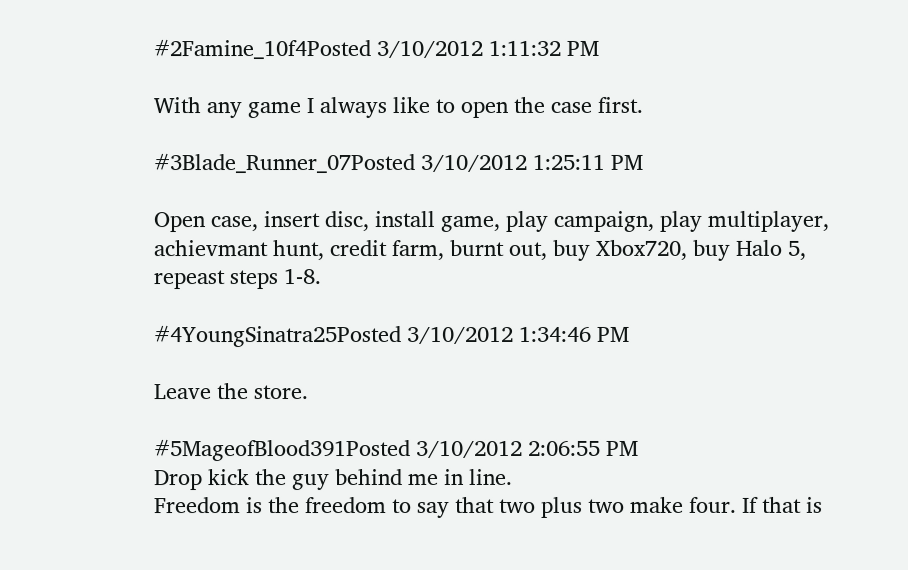#2Famine_10f4Posted 3/10/2012 1:11:32 PM

With any game I always like to open the case first.

#3Blade_Runner_07Posted 3/10/2012 1:25:11 PM

Open case, insert disc, install game, play campaign, play multiplayer, achievmant hunt, credit farm, burnt out, buy Xbox720, buy Halo 5, repeast steps 1-8.

#4YoungSinatra25Posted 3/10/2012 1:34:46 PM

Leave the store.

#5MageofBlood391Posted 3/10/2012 2:06:55 PM
Drop kick the guy behind me in line.
Freedom is the freedom to say that two plus two make four. If that is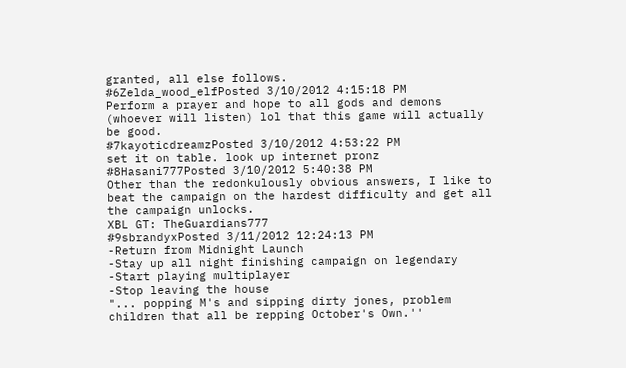granted, all else follows.
#6Zelda_wood_elfPosted 3/10/2012 4:15:18 PM
Perform a prayer and hope to all gods and demons (whoever will listen) lol that this game will actually be good.
#7kayoticdreamzPosted 3/10/2012 4:53:22 PM
set it on table. look up internet pronz
#8Hasani777Posted 3/10/2012 5:40:38 PM
Other than the redonkulously obvious answers, I like to beat the campaign on the hardest difficulty and get all the campaign unlocks.
XBL GT: TheGuardians777
#9sbrandyxPosted 3/11/2012 12:24:13 PM
-Return from Midnight Launch
-Stay up all night finishing campaign on legendary
-Start playing multiplayer
-Stop leaving the house
"... popping M's and sipping dirty jones, problem children that all be repping October's Own.''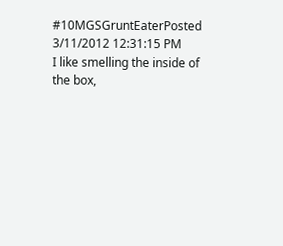#10MGSGruntEaterPosted 3/11/2012 12:31:15 PM
I like smelling the inside of the box,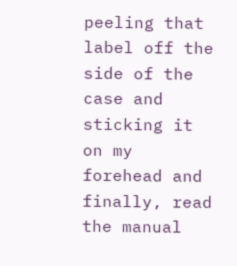peeling that label off the side of the case and sticking it on my forehead and finally, read the manual